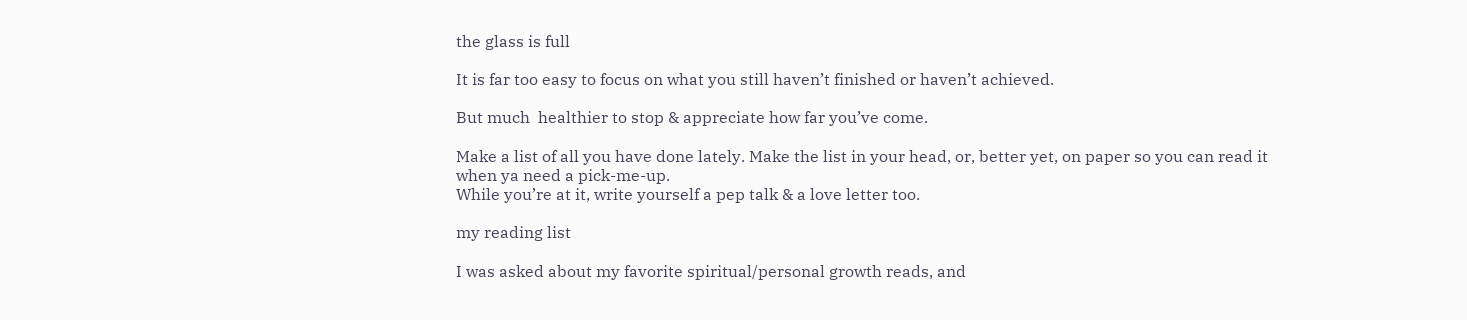the glass is full

It is far too easy to focus on what you still haven’t finished or haven’t achieved.

But much  healthier to stop & appreciate how far you’ve come.

Make a list of all you have done lately. Make the list in your head, or, better yet, on paper so you can read it when ya need a pick-me-up.
While you’re at it, write yourself a pep talk & a love letter too.

my reading list

I was asked about my favorite spiritual/personal growth reads, and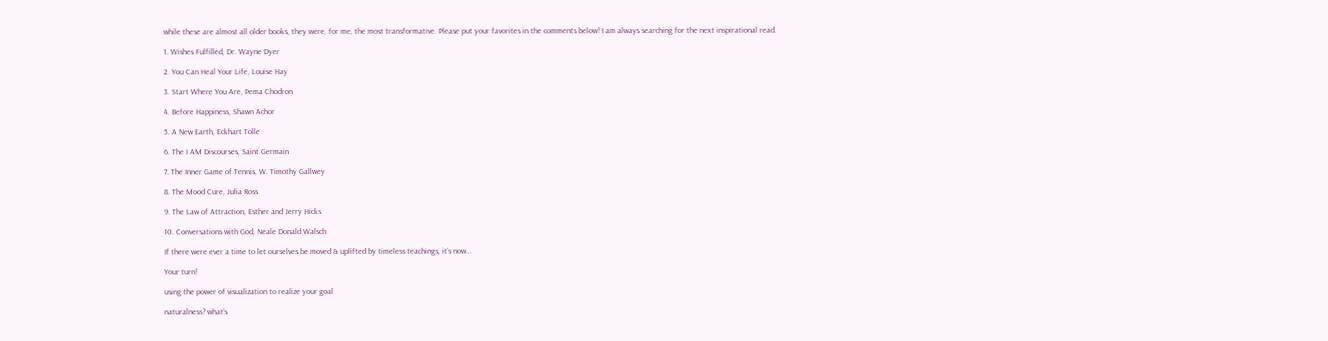while these are almost all older books, they were, for me, the most transformative. Please put your favorites in the comments below! I am always searching for the next inspirational read.

1. Wishes Fulfilled, Dr. Wayne Dyer

2. You Can Heal Your Life, Louise Hay

3. Start Where You Are, Pema Chodron

4. Before Happiness, Shawn Achor

5. A New Earth, Eckhart Tolle

6. The I AM Discourses, Saint Germain

7. The Inner Game of Tennis, W. Timothy Gallwey

8. The Mood Cure, Julia Ross

9. The Law of Attraction, Esther and Jerry Hicks

10. Conversations with God, Neale Donald Walsch

If there were ever a time to let ourselves be moved & uplifted by timeless teachings, it’s now…

Your turn!

using the power of visualization to realize your goal

naturalness? what’s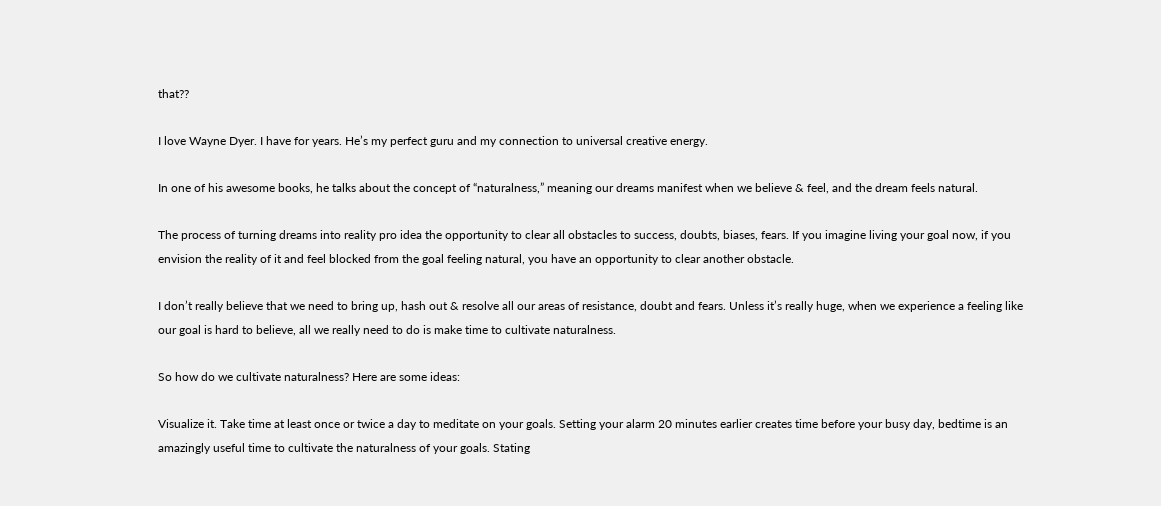that??

I love Wayne Dyer. I have for years. He’s my perfect guru and my connection to universal creative energy.

In one of his awesome books, he talks about the concept of “naturalness,” meaning our dreams manifest when we believe & feel, and the dream feels natural.

The process of turning dreams into reality pro idea the opportunity to clear all obstacles to success, doubts, biases, fears. If you imagine living your goal now, if you envision the reality of it and feel blocked from the goal feeling natural, you have an opportunity to clear another obstacle.

I don’t really believe that we need to bring up, hash out & resolve all our areas of resistance, doubt and fears. Unless it’s really huge, when we experience a feeling like our goal is hard to believe, all we really need to do is make time to cultivate naturalness.

So how do we cultivate naturalness? Here are some ideas:

Visualize it. Take time at least once or twice a day to meditate on your goals. Setting your alarm 20 minutes earlier creates time before your busy day, bedtime is an amazingly useful time to cultivate the naturalness of your goals. Stating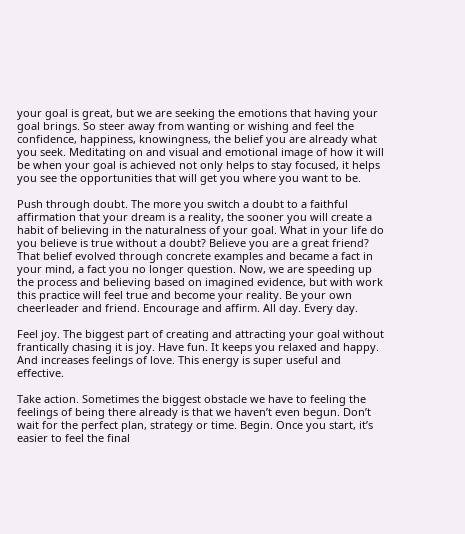your goal is great, but we are seeking the emotions that having your goal brings. So steer away from wanting or wishing and feel the confidence, happiness, knowingness, the belief you are already what you seek. Meditating on and visual and emotional image of how it will be when your goal is achieved not only helps to stay focused, it helps you see the opportunities that will get you where you want to be.

Push through doubt. The more you switch a doubt to a faithful affirmation that your dream is a reality, the sooner you will create a habit of believing in the naturalness of your goal. What in your life do you believe is true without a doubt? Believe you are a great friend? That belief evolved through concrete examples and became a fact in your mind, a fact you no longer question. Now, we are speeding up the process and believing based on imagined evidence, but with work this practice will feel true and become your reality. Be your own cheerleader and friend. Encourage and affirm. All day. Every day.

Feel joy. The biggest part of creating and attracting your goal without frantically chasing it is joy. Have fun. It keeps you relaxed and happy. And increases feelings of love. This energy is super useful and effective.

Take action. Sometimes the biggest obstacle we have to feeling the feelings of being there already is that we haven’t even begun. Don’t wait for the perfect plan, strategy or time. Begin. Once you start, it’s easier to feel the final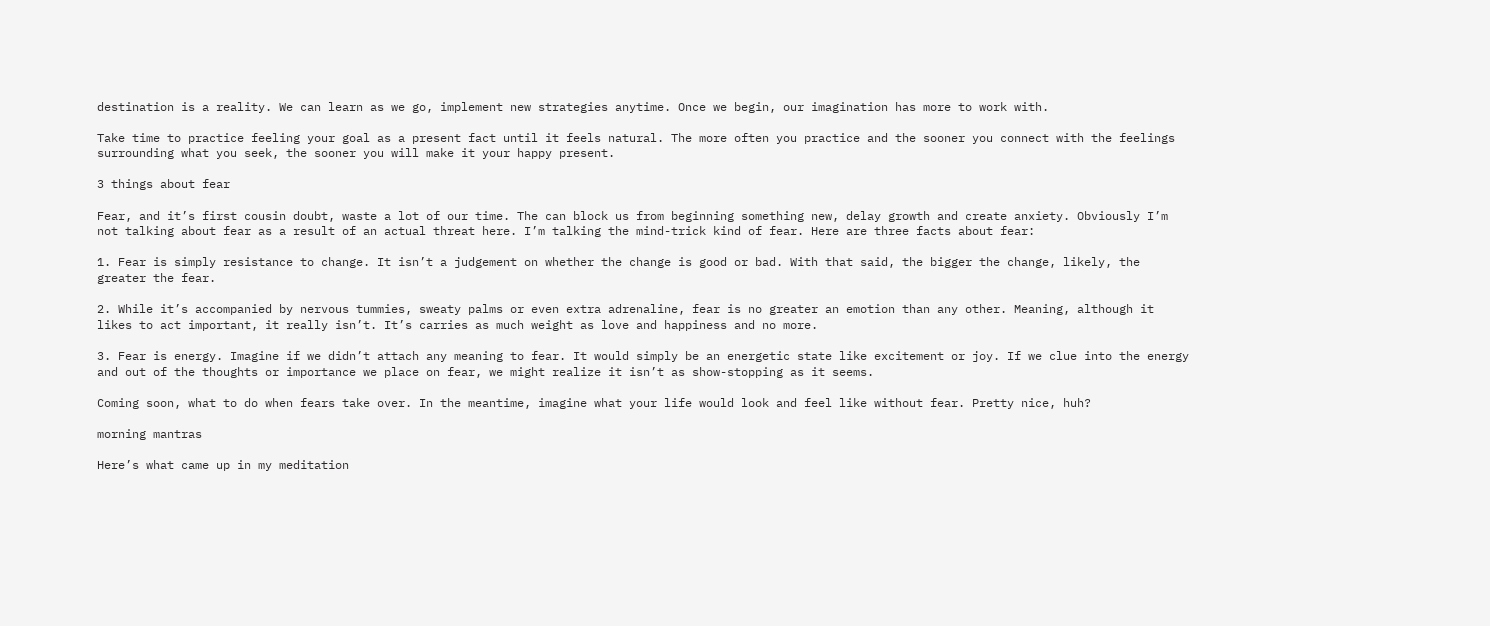destination is a reality. We can learn as we go, implement new strategies anytime. Once we begin, our imagination has more to work with.

Take time to practice feeling your goal as a present fact until it feels natural. The more often you practice and the sooner you connect with the feelings surrounding what you seek, the sooner you will make it your happy present.

3 things about fear

Fear, and it’s first cousin doubt, waste a lot of our time. The can block us from beginning something new, delay growth and create anxiety. Obviously I’m not talking about fear as a result of an actual threat here. I’m talking the mind-trick kind of fear. Here are three facts about fear:

1. Fear is simply resistance to change. It isn’t a judgement on whether the change is good or bad. With that said, the bigger the change, likely, the greater the fear.

2. While it’s accompanied by nervous tummies, sweaty palms or even extra adrenaline, fear is no greater an emotion than any other. Meaning, although it likes to act important, it really isn’t. It’s carries as much weight as love and happiness and no more.

3. Fear is energy. Imagine if we didn’t attach any meaning to fear. It would simply be an energetic state like excitement or joy. If we clue into the energy and out of the thoughts or importance we place on fear, we might realize it isn’t as show-stopping as it seems.

Coming soon, what to do when fears take over. In the meantime, imagine what your life would look and feel like without fear. Pretty nice, huh?

morning mantras

Here’s what came up in my meditation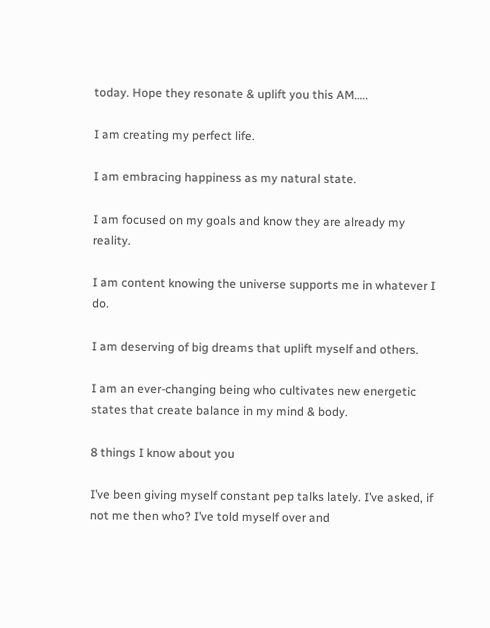today. Hope they resonate & uplift you this AM…..

I am creating my perfect life.

I am embracing happiness as my natural state.

I am focused on my goals and know they are already my reality.

I am content knowing the universe supports me in whatever I do.

I am deserving of big dreams that uplift myself and others.

I am an ever-changing being who cultivates new energetic states that create balance in my mind & body.

8 things I know about you

I’ve been giving myself constant pep talks lately. I’ve asked, if not me then who? I’ve told myself over and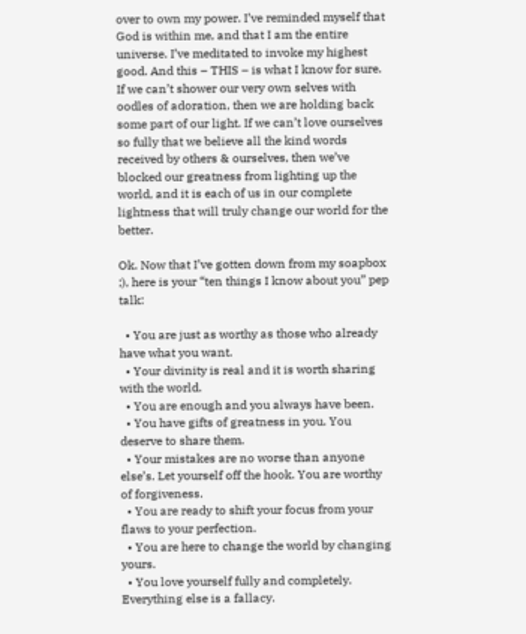over to own my power. I’ve reminded myself that God is within me, and that I am the entire universe. I’ve meditated to invoke my highest good. And this – THIS – is what I know for sure. If we can’t shower our very own selves with oodles of adoration, then we are holding back some part of our light. If we can’t love ourselves so fully that we believe all the kind words received by others & ourselves, then we’ve blocked our greatness from lighting up the world, and it is each of us in our complete lightness that will truly change our world for the better.

Ok. Now that I’ve gotten down from my soapbox ;), here is your “ten things I know about you” pep talk:

  • You are just as worthy as those who already have what you want.
  • Your divinity is real and it is worth sharing with the world.
  • You are enough and you always have been.
  • You have gifts of greatness in you. You deserve to share them.
  • Your mistakes are no worse than anyone else’s. Let yourself off the hook. You are worthy of forgiveness.
  • You are ready to shift your focus from your flaws to your perfection.
  • You are here to change the world by changing yours.
  • You love yourself fully and completely. Everything else is a fallacy.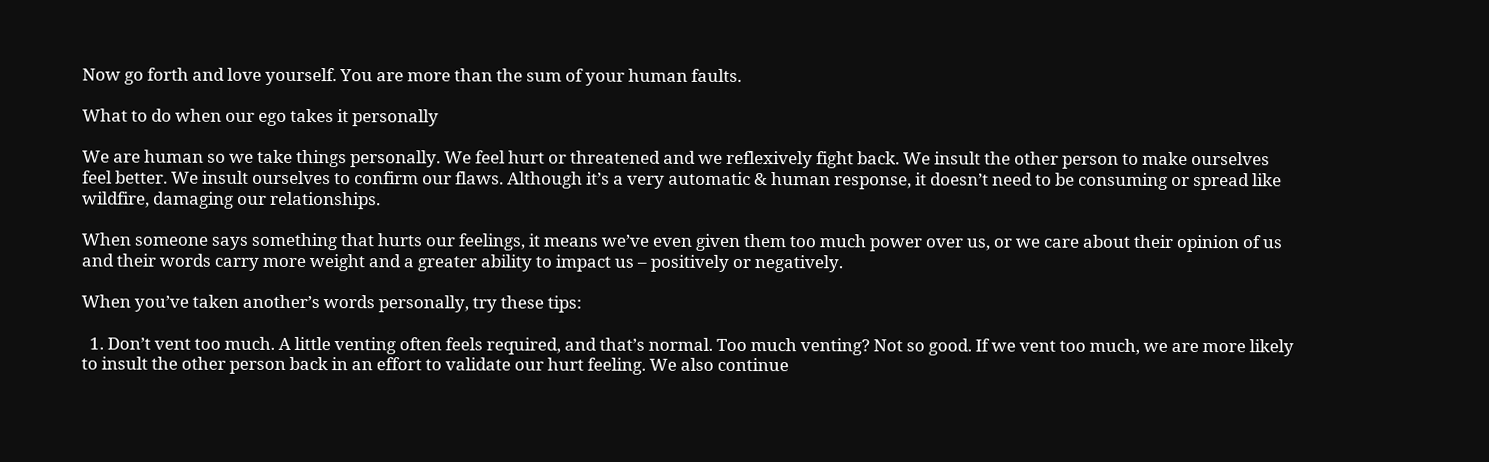Now go forth and love yourself. You are more than the sum of your human faults.

What to do when our ego takes it personally

We are human so we take things personally. We feel hurt or threatened and we reflexively fight back. We insult the other person to make ourselves feel better. We insult ourselves to confirm our flaws. Although it’s a very automatic & human response, it doesn’t need to be consuming or spread like wildfire, damaging our relationships.

When someone says something that hurts our feelings, it means we’ve even given them too much power over us, or we care about their opinion of us and their words carry more weight and a greater ability to impact us – positively or negatively.

When you’ve taken another’s words personally, try these tips:

  1. Don’t vent too much. A little venting often feels required, and that’s normal. Too much venting? Not so good. If we vent too much, we are more likely to insult the other person back in an effort to validate our hurt feeling. We also continue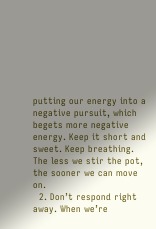putting our energy into a negative pursuit, which begets more negative energy. Keep it short and sweet. Keep breathing. The less we stir the pot, the sooner we can move on.
  2. Don’t respond right away. When we’re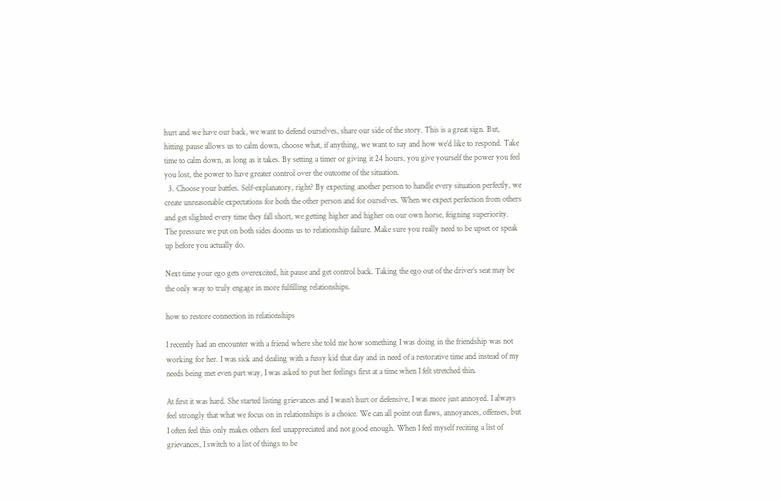hurt and we have our back, we want to defend ourselves, share our side of the story. This is a great sign. But, hitting pause allows us to calm down, choose what, if anything, we want to say and how we’d like to respond. Take time to calm down, as long as it takes. By setting a timer or giving it 24 hours, you give yourself the power you feel you lost, the power to have greater control over the outcome of the situation.
  3. Choose your battles. Self-explanatory, right? By expecting another person to handle every situation perfectly, we create unreasonable expectations for both the other person and for ourselves. When we expect perfection from others and get slighted every time they fall short, we getting higher and higher on our own horse, feigning superiority. The pressure we put on both sides dooms us to relationship failure. Make sure you really need to be upset or speak up before you actually do.

Next time your ego gets overexcited, hit pause and get control back. Taking the ego out of the driver’s seat may be the only way to truly engage in more fulfilling relationships.

how to restore connection in relationships

I recently had an encounter with a friend where she told me how something I was doing in the friendship was not working for her. I was sick and dealing with a fussy kid that day and in need of a restorative time and instead of my needs being met even part way, I was asked to put her feelings first at a time when I felt stretched thin.

At first it was hard. She started listing grievances and I wasn’t hurt or defensive, I was more just annoyed. I always feel strongly that what we focus on in relationships is a choice. We can all point out flaws, annoyances, offenses, but I often feel this only makes others feel unappreciated and not good enough. When I feel myself reciting a list of grievances, I switch to a list of things to be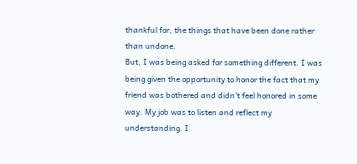thankful for, the things that have been done rather than undone.
But, I was being asked for something different. I was being given the opportunity to honor the fact that my friend was bothered and didn’t feel honored in some way. My job was to listen and reflect my understanding. I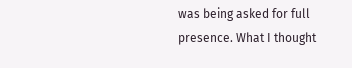was being asked for full presence. What I thought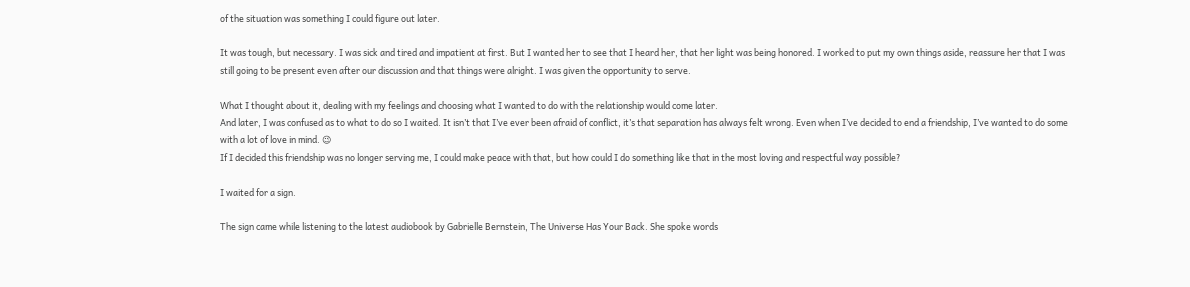of the situation was something I could figure out later.

It was tough, but necessary. I was sick and tired and impatient at first. But I wanted her to see that I heard her, that her light was being honored. I worked to put my own things aside, reassure her that I was still going to be present even after our discussion and that things were alright. I was given the opportunity to serve.

What I thought about it, dealing with my feelings and choosing what I wanted to do with the relationship would come later.
And later, I was confused as to what to do so I waited. It isn’t that I’ve ever been afraid of conflict, it’s that separation has always felt wrong. Even when I’ve decided to end a friendship, I’ve wanted to do some with a lot of love in mind. 😉
If I decided this friendship was no longer serving me, I could make peace with that, but how could I do something like that in the most loving and respectful way possible?

I waited for a sign.

The sign came while listening to the latest audiobook by Gabrielle Bernstein, The Universe Has Your Back. She spoke words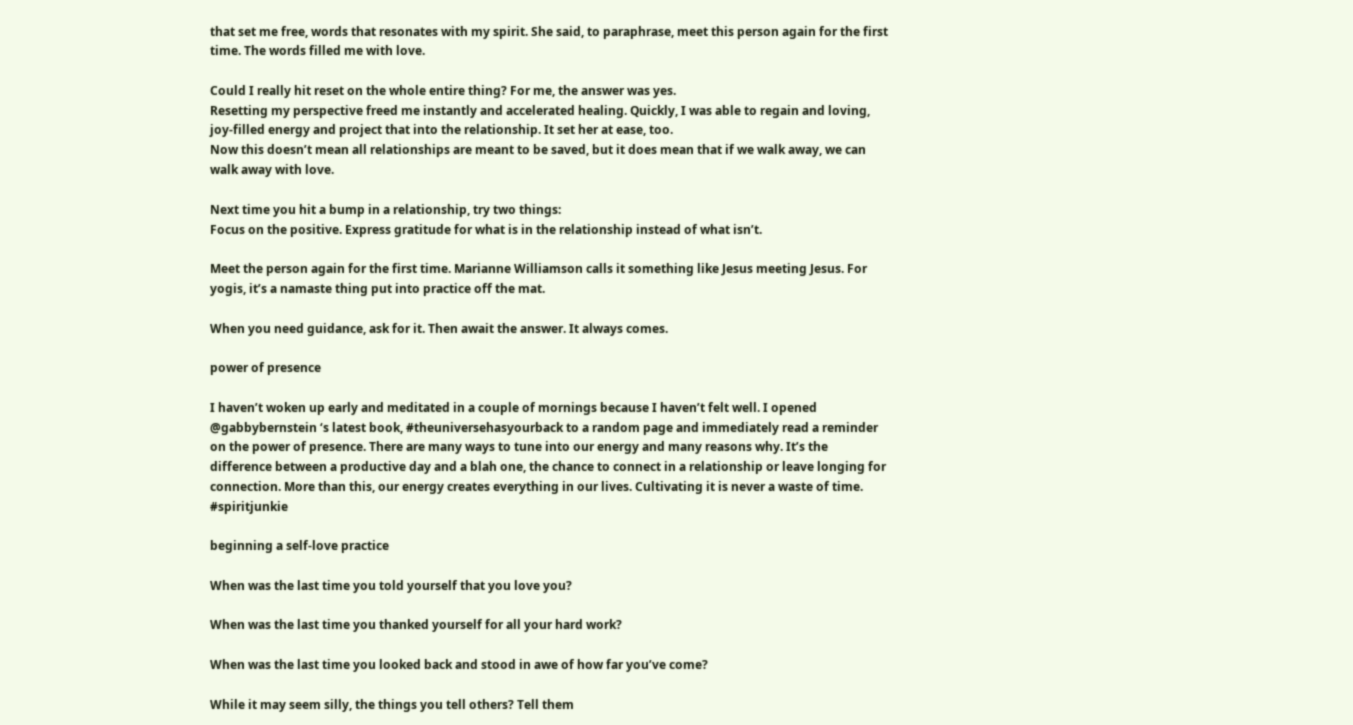that set me free, words that resonates with my spirit. She said, to paraphrase, meet this person again for the first time. The words filled me with love.

Could I really hit reset on the whole entire thing? For me, the answer was yes.
Resetting my perspective freed me instantly and accelerated healing. Quickly, I was able to regain and loving, joy-filled energy and project that into the relationship. It set her at ease, too.
Now this doesn’t mean all relationships are meant to be saved, but it does mean that if we walk away, we can walk away with love.

Next time you hit a bump in a relationship, try two things:
Focus on the positive. Express gratitude for what is in the relationship instead of what isn’t.

Meet the person again for the first time. Marianne Williamson calls it something like Jesus meeting Jesus. For yogis, it’s a namaste thing put into practice off the mat.

When you need guidance, ask for it. Then await the answer. It always comes.

power of presence

I haven’t woken up early and meditated in a couple of mornings because I haven’t felt well. I opened @gabbybernstein ‘s latest book, #theuniversehasyourback to a random page and immediately read a reminder on the power of presence. There are many ways to tune into our energy and many reasons why. It’s the difference between a productive day and a blah one, the chance to connect in a relationship or leave longing for connection. More than this, our energy creates everything in our lives. Cultivating it is never a waste of time.  #spiritjunkie

beginning a self-love practice

When was the last time you told yourself that you love you?

When was the last time you thanked yourself for all your hard work?

When was the last time you looked back and stood in awe of how far you’ve come?

While it may seem silly, the things you tell others? Tell them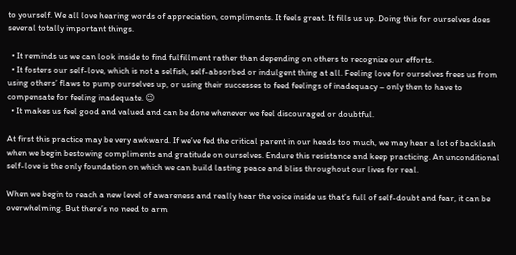to yourself. We all love hearing words of appreciation, compliments. It feels great. It fills us up. Doing this for ourselves does several totally important things.

  • It reminds us we can look inside to find fulfillment rather than depending on others to recognize our efforts.
  • It fosters our self-love, which is not a selfish, self-absorbed or indulgent thing at all. Feeling love for ourselves frees us from using others’ flaws to pump ourselves up, or using their successes to feed feelings of inadequacy – only then to have to compensate for feeling inadequate. 😉
  • It makes us feel good and valued and can be done whenever we feel discouraged or doubtful.

At first this practice may be very awkward. If we’ve fed the critical parent in our heads too much, we may hear a lot of backlash when we begin bestowing compliments and gratitude on ourselves. Endure this resistance and keep practicing. An unconditional self-love is the only foundation on which we can build lasting peace and bliss throughout our lives for real.

When we begin to reach a new level of awareness and really hear the voice inside us that’s full of self-doubt and fear, it can be overwhelming. But there’s no need to arm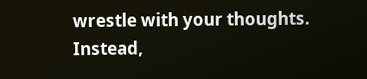wrestle with your thoughts. Instead,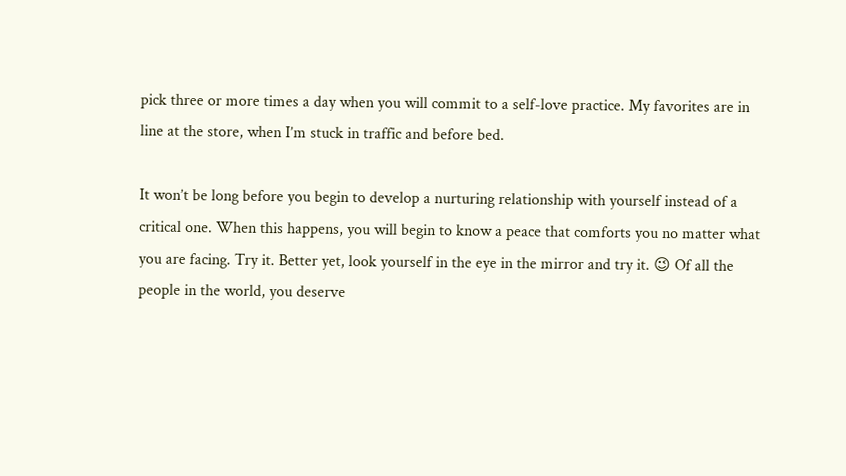pick three or more times a day when you will commit to a self-love practice. My favorites are in line at the store, when I’m stuck in traffic and before bed.

It won’t be long before you begin to develop a nurturing relationship with yourself instead of a critical one. When this happens, you will begin to know a peace that comforts you no matter what you are facing. Try it. Better yet, look yourself in the eye in the mirror and try it. 😉 Of all the people in the world, you deserve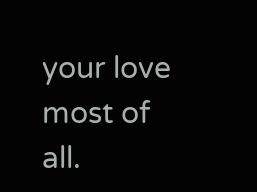your love most of all.